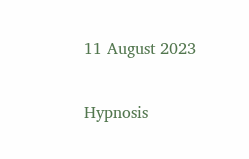11 August 2023

Hypnosis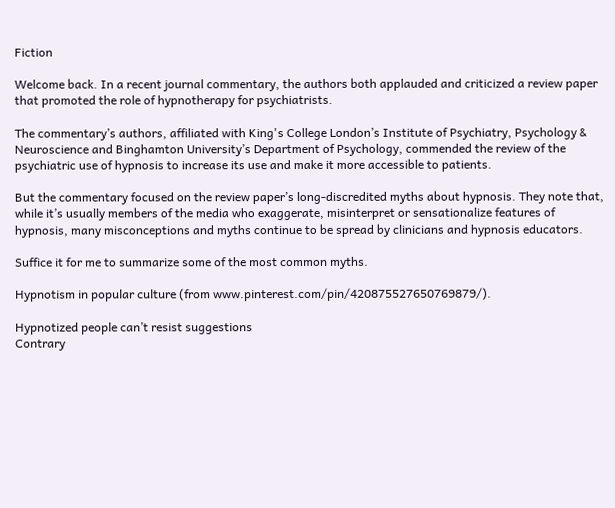Fiction

Welcome back. In a recent journal commentary, the authors both applauded and criticized a review paper that promoted the role of hypnotherapy for psychiatrists.

The commentary’s authors, affiliated with King's College London’s Institute of Psychiatry, Psychology & Neuroscience and Binghamton University’s Department of Psychology, commended the review of the psychiatric use of hypnosis to increase its use and make it more accessible to patients.

But the commentary focused on the review paper’s long-discredited myths about hypnosis. They note that, while it’s usually members of the media who exaggerate, misinterpret or sensationalize features of hypnosis, many misconceptions and myths continue to be spread by clinicians and hypnosis educators.

Suffice it for me to summarize some of the most common myths.

Hypnotism in popular culture (from www.pinterest.com/pin/420875527650769879/).

Hypnotized people can’t resist suggestions
Contrary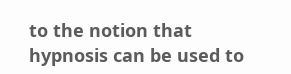to the notion that hypnosis can be used to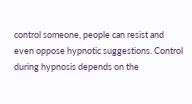control someone, people can resist and even oppose hypnotic suggestions. Control during hypnosis depends on the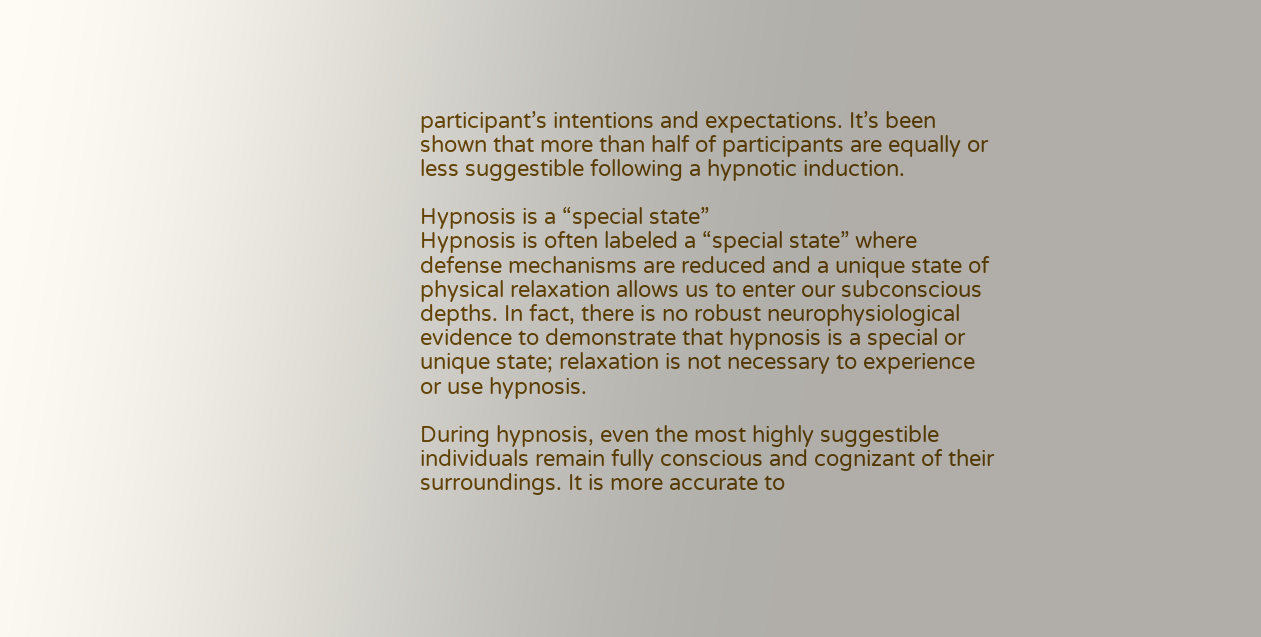participant’s intentions and expectations. It’s been shown that more than half of participants are equally or less suggestible following a hypnotic induction.

Hypnosis is a “special state”
Hypnosis is often labeled a “special state” where defense mechanisms are reduced and a unique state of physical relaxation allows us to enter our subconscious depths. In fact, there is no robust neurophysiological evidence to demonstrate that hypnosis is a special or unique state; relaxation is not necessary to experience or use hypnosis.

During hypnosis, even the most highly suggestible individuals remain fully conscious and cognizant of their surroundings. It is more accurate to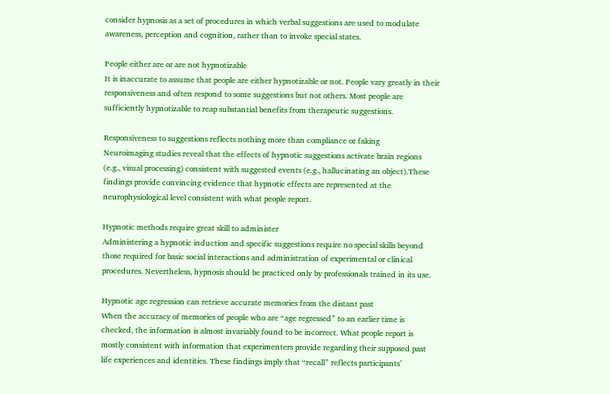consider hypnosis as a set of procedures in which verbal suggestions are used to modulate awareness, perception and cognition, rather than to invoke special states.

People either are or are not hypnotizable
It is inaccurate to assume that people are either hypnotizable or not. People vary greatly in their responsiveness and often respond to some suggestions but not others. Most people are sufficiently hypnotizable to reap substantial benefits from therapeutic suggestions.

Responsiveness to suggestions reflects nothing more than compliance or faking
Neuroimaging studies reveal that the effects of hypnotic suggestions activate brain regions (e.g., visual processing) consistent with suggested events (e.g., hallucinating an object).These findings provide convincing evidence that hypnotic effects are represented at the neurophysiological level consistent with what people report.

Hypnotic methods require great skill to administer
Administering a hypnotic induction and specific suggestions require no special skills beyond those required for basic social interactions and administration of experimental or clinical procedures. Nevertheless, hypnosis should be practiced only by professionals trained in its use.

Hypnotic age regression can retrieve accurate memories from the distant past
When the accuracy of memories of people who are “age regressed” to an earlier time is checked, the information is almost invariably found to be incorrect. What people report is mostly consistent with information that experimenters provide regarding their supposed past life experiences and identities. These findings imply that “recall” reflects participants’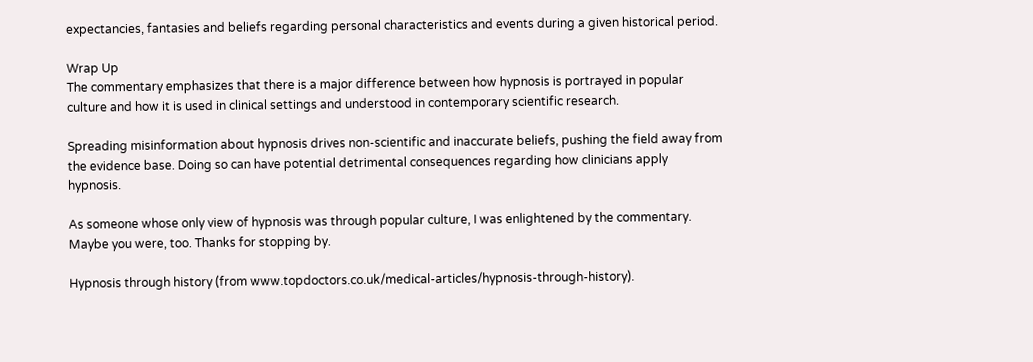expectancies, fantasies and beliefs regarding personal characteristics and events during a given historical period.

Wrap Up
The commentary emphasizes that there is a major difference between how hypnosis is portrayed in popular culture and how it is used in clinical settings and understood in contemporary scientific research.

Spreading misinformation about hypnosis drives non-scientific and inaccurate beliefs, pushing the field away from the evidence base. Doing so can have potential detrimental consequences regarding how clinicians apply hypnosis.

As someone whose only view of hypnosis was through popular culture, I was enlightened by the commentary. Maybe you were, too. Thanks for stopping by.

Hypnosis through history (from www.topdoctors.co.uk/medical-articles/hypnosis-through-history).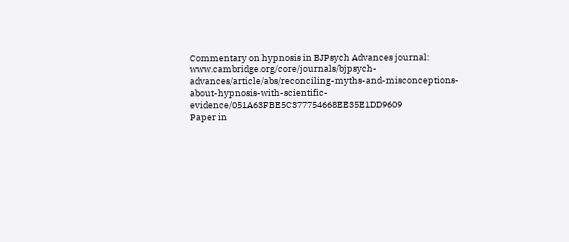Commentary on hypnosis in BJPsych Advances journal: www.cambridge.org/core/journals/bjpsych-advances/article/abs/reconciling-myths-and-misconceptions-about-hypnosis-with-scientific-evidence/051A63FBE5C377754668EE35E1DD9609
Paper in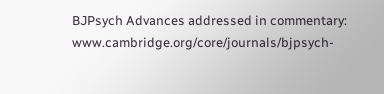BJPsych Advances addressed in commentary: www.cambridge.org/core/journals/bjpsych-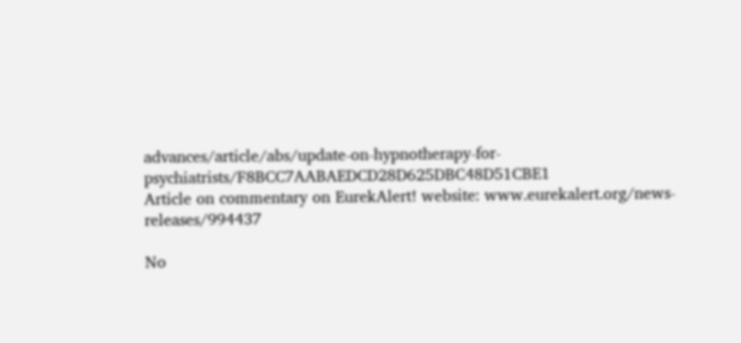advances/article/abs/update-on-hypnotherapy-for-psychiatrists/F8BCC7AABAEDCD28D625DBC48D51CBE1
Article on commentary on EurekAlert! website: www.eurekalert.org/news-releases/994437

No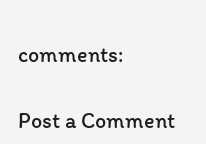comments:

Post a Comment